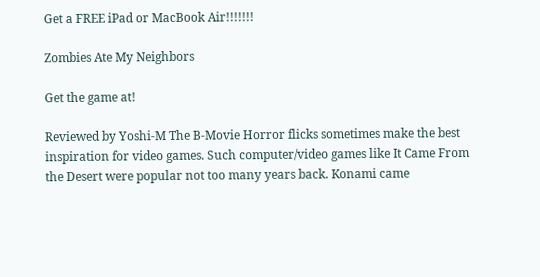Get a FREE iPad or MacBook Air!!!!!!!

Zombies Ate My Neighbors

Get the game at!

Reviewed by Yoshi-M The B-Movie Horror flicks sometimes make the best inspiration for video games. Such computer/video games like It Came From the Desert were popular not too many years back. Konami came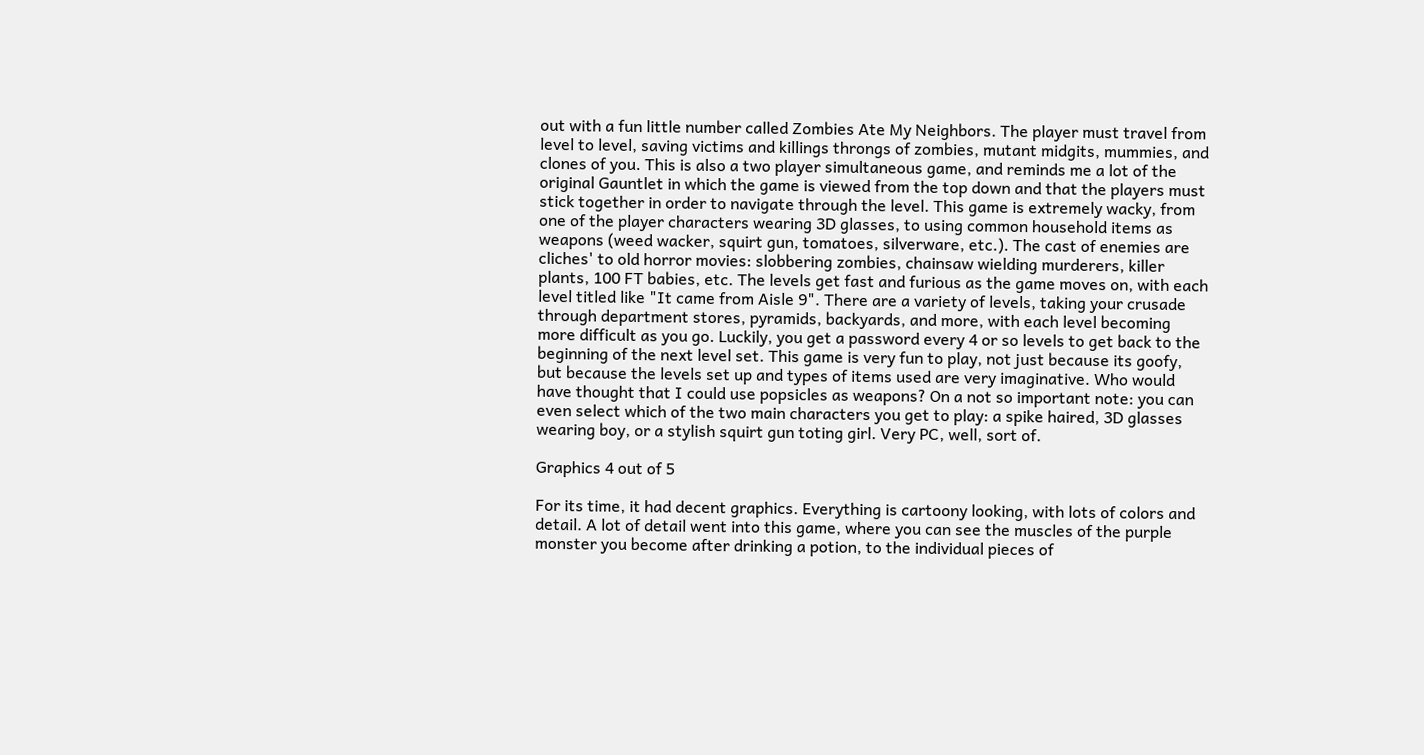out with a fun little number called Zombies Ate My Neighbors. The player must travel from level to level, saving victims and killings throngs of zombies, mutant midgits, mummies, and clones of you. This is also a two player simultaneous game, and reminds me a lot of the original Gauntlet in which the game is viewed from the top down and that the players must stick together in order to navigate through the level. This game is extremely wacky, from one of the player characters wearing 3D glasses, to using common household items as weapons (weed wacker, squirt gun, tomatoes, silverware, etc.). The cast of enemies are cliches' to old horror movies: slobbering zombies, chainsaw wielding murderers, killer plants, 100 FT babies, etc. The levels get fast and furious as the game moves on, with each level titled like "It came from Aisle 9". There are a variety of levels, taking your crusade through department stores, pyramids, backyards, and more, with each level becoming more difficult as you go. Luckily, you get a password every 4 or so levels to get back to the beginning of the next level set. This game is very fun to play, not just because its goofy, but because the levels set up and types of items used are very imaginative. Who would have thought that I could use popsicles as weapons? On a not so important note: you can even select which of the two main characters you get to play: a spike haired, 3D glasses wearing boy, or a stylish squirt gun toting girl. Very PC, well, sort of.

Graphics 4 out of 5

For its time, it had decent graphics. Everything is cartoony looking, with lots of colors and detail. A lot of detail went into this game, where you can see the muscles of the purple monster you become after drinking a potion, to the individual pieces of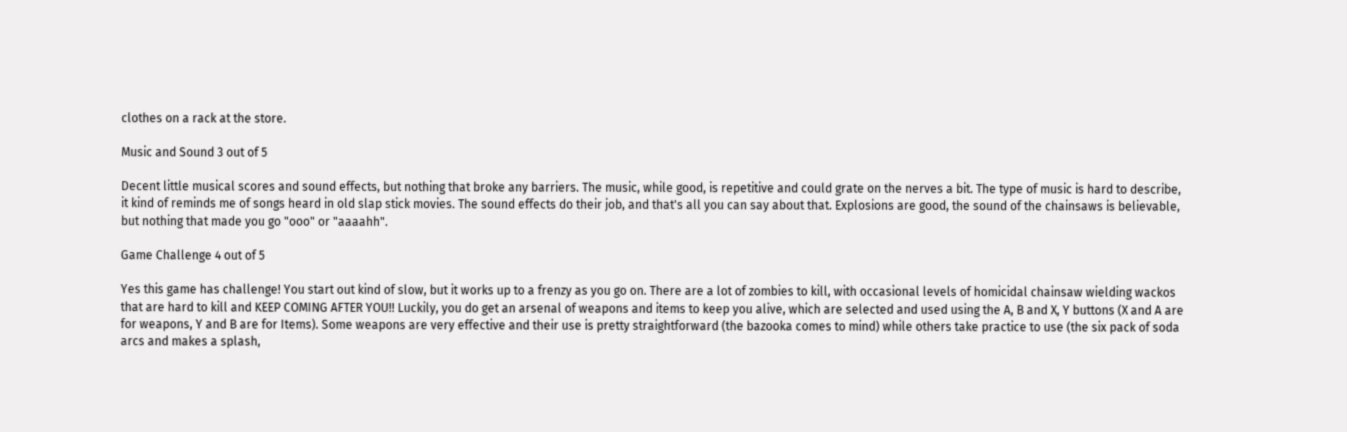clothes on a rack at the store.

Music and Sound 3 out of 5

Decent little musical scores and sound effects, but nothing that broke any barriers. The music, while good, is repetitive and could grate on the nerves a bit. The type of music is hard to describe, it kind of reminds me of songs heard in old slap stick movies. The sound effects do their job, and that's all you can say about that. Explosions are good, the sound of the chainsaws is believable, but nothing that made you go "ooo" or "aaaahh".

Game Challenge 4 out of 5

Yes this game has challenge! You start out kind of slow, but it works up to a frenzy as you go on. There are a lot of zombies to kill, with occasional levels of homicidal chainsaw wielding wackos that are hard to kill and KEEP COMING AFTER YOU!! Luckily, you do get an arsenal of weapons and items to keep you alive, which are selected and used using the A, B and X, Y buttons (X and A are for weapons, Y and B are for Items). Some weapons are very effective and their use is pretty straightforward (the bazooka comes to mind) while others take practice to use (the six pack of soda arcs and makes a splash,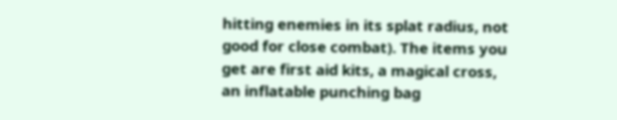hitting enemies in its splat radius, not good for close combat). The items you get are first aid kits, a magical cross, an inflatable punching bag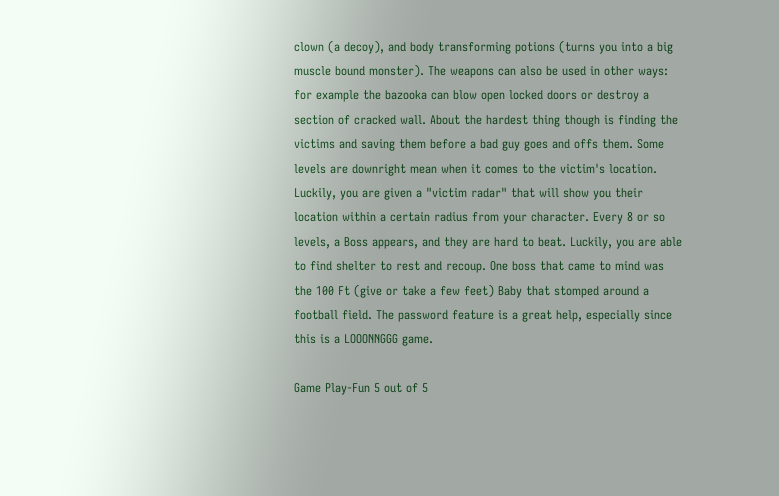clown (a decoy), and body transforming potions (turns you into a big muscle bound monster). The weapons can also be used in other ways: for example the bazooka can blow open locked doors or destroy a section of cracked wall. About the hardest thing though is finding the victims and saving them before a bad guy goes and offs them. Some levels are downright mean when it comes to the victim's location. Luckily, you are given a "victim radar" that will show you their location within a certain radius from your character. Every 8 or so levels, a Boss appears, and they are hard to beat. Luckily, you are able to find shelter to rest and recoup. One boss that came to mind was the 100 Ft (give or take a few feet) Baby that stomped around a football field. The password feature is a great help, especially since this is a LOOONNGGG game.

Game Play-Fun 5 out of 5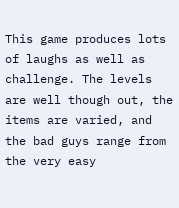This game produces lots of laughs as well as challenge. The levels are well though out, the items are varied, and the bad guys range from the very easy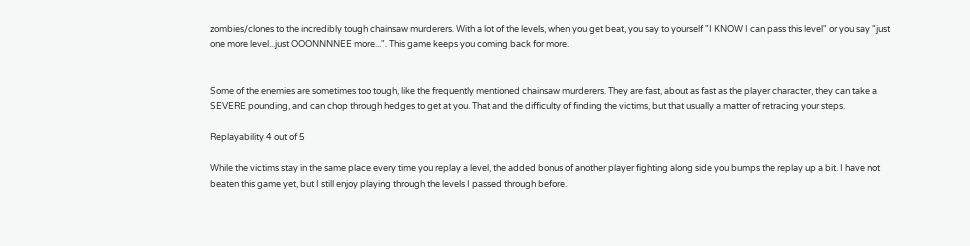zombies/clones to the incredibly tough chainsaw murderers. With a lot of the levels, when you get beat, you say to yourself "I KNOW I can pass this level" or you say "just one more level...just OOONNNNEE more...". This game keeps you coming back for more.


Some of the enemies are sometimes too tough, like the frequently mentioned chainsaw murderers. They are fast, about as fast as the player character, they can take a SEVERE pounding, and can chop through hedges to get at you. That and the difficulty of finding the victims, but that usually a matter of retracing your steps.

Replayability 4 out of 5

While the victims stay in the same place every time you replay a level, the added bonus of another player fighting along side you bumps the replay up a bit. I have not beaten this game yet, but I still enjoy playing through the levels I passed through before.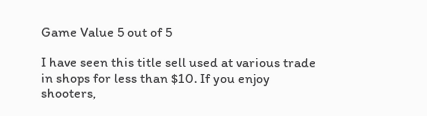Game Value 5 out of 5

I have seen this title sell used at various trade in shops for less than $10. If you enjoy shooters,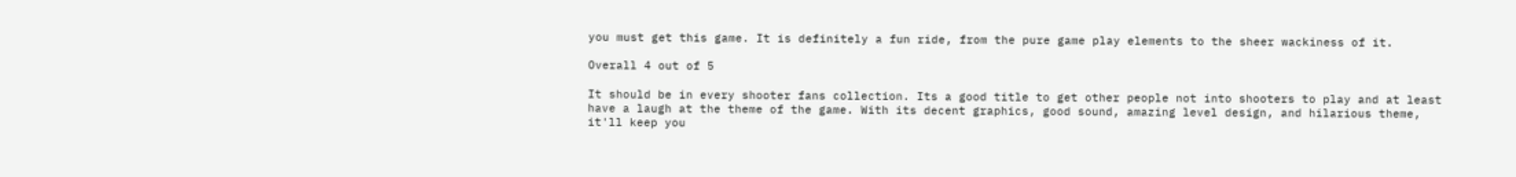you must get this game. It is definitely a fun ride, from the pure game play elements to the sheer wackiness of it.

Overall 4 out of 5

It should be in every shooter fans collection. Its a good title to get other people not into shooters to play and at least have a laugh at the theme of the game. With its decent graphics, good sound, amazing level design, and hilarious theme, it'll keep you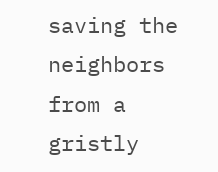saving the neighbors from a gristly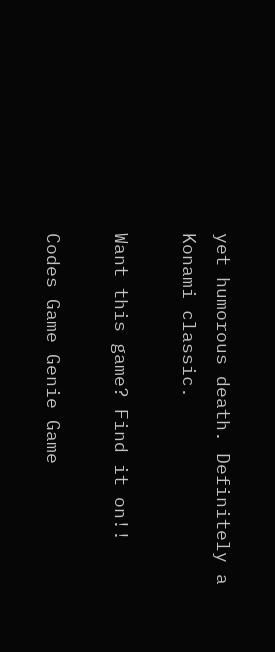yet humorous death. Definitely a Konami classic.

Want this game? Find it on!!

Codes Game Genie Game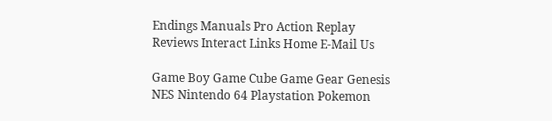Endings Manuals Pro Action Replay Reviews Interact Links Home E-Mail Us

Game Boy Game Cube Game Gear Genesis NES Nintendo 64 Playstation Pokemon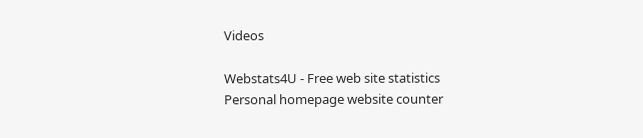Videos

Webstats4U - Free web site statistics Personal homepage website counter